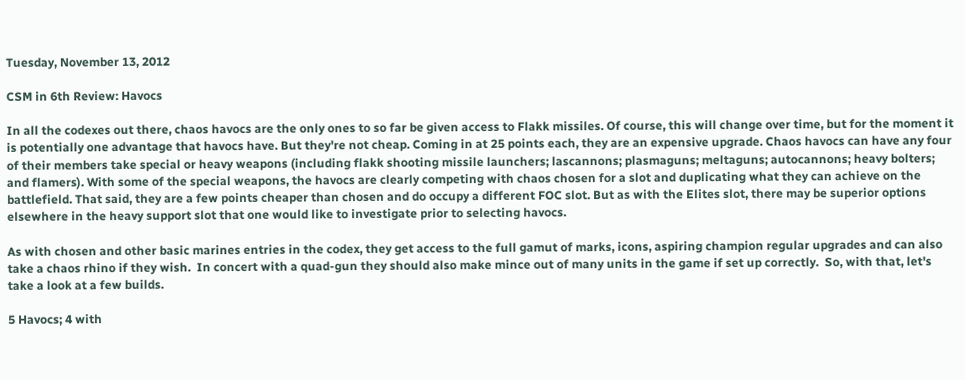Tuesday, November 13, 2012

CSM in 6th Review: Havocs

In all the codexes out there, chaos havocs are the only ones to so far be given access to Flakk missiles. Of course, this will change over time, but for the moment it is potentially one advantage that havocs have. But they're not cheap. Coming in at 25 points each, they are an expensive upgrade. Chaos havocs can have any four of their members take special or heavy weapons (including flakk shooting missile launchers; lascannons; plasmaguns; meltaguns; autocannons; heavy bolters; and flamers). With some of the special weapons, the havocs are clearly competing with chaos chosen for a slot and duplicating what they can achieve on the battlefield. That said, they are a few points cheaper than chosen and do occupy a different FOC slot. But as with the Elites slot, there may be superior options elsewhere in the heavy support slot that one would like to investigate prior to selecting havocs.

As with chosen and other basic marines entries in the codex, they get access to the full gamut of marks, icons, aspiring champion regular upgrades and can also take a chaos rhino if they wish.  In concert with a quad-gun they should also make mince out of many units in the game if set up correctly.  So, with that, let's take a look at a few builds.

5 Havocs; 4 with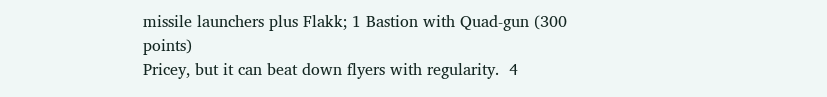missile launchers plus Flakk; 1 Bastion with Quad-gun (300 points)
Pricey, but it can beat down flyers with regularity.  4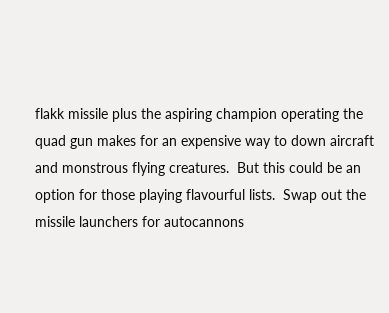flakk missile plus the aspiring champion operating the quad gun makes for an expensive way to down aircraft and monstrous flying creatures.  But this could be an option for those playing flavourful lists.  Swap out the missile launchers for autocannons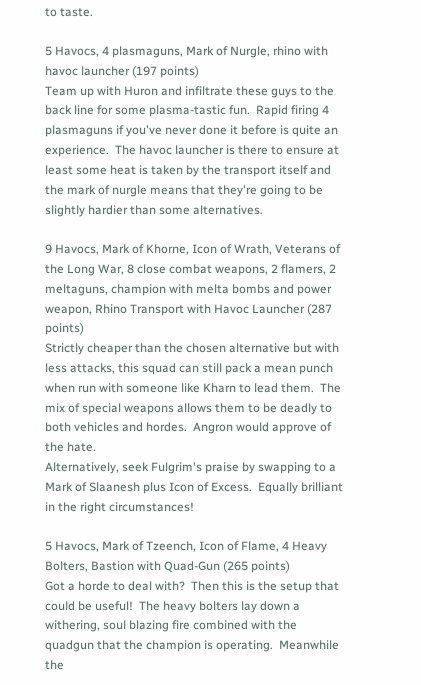to taste.

5 Havocs, 4 plasmaguns, Mark of Nurgle, rhino with havoc launcher (197 points)
Team up with Huron and infiltrate these guys to the back line for some plasma-tastic fun.  Rapid firing 4 plasmaguns if you've never done it before is quite an experience.  The havoc launcher is there to ensure at least some heat is taken by the transport itself and the mark of nurgle means that they're going to be slightly hardier than some alternatives.

9 Havocs, Mark of Khorne, Icon of Wrath, Veterans of the Long War, 8 close combat weapons, 2 flamers, 2 meltaguns, champion with melta bombs and power weapon, Rhino Transport with Havoc Launcher (287 points)
Strictly cheaper than the chosen alternative but with less attacks, this squad can still pack a mean punch when run with someone like Kharn to lead them.  The mix of special weapons allows them to be deadly to both vehicles and hordes.  Angron would approve of the hate.
Alternatively, seek Fulgrim's praise by swapping to a Mark of Slaanesh plus Icon of Excess.  Equally brilliant in the right circumstances!

5 Havocs, Mark of Tzeench, Icon of Flame, 4 Heavy Bolters, Bastion with Quad-Gun (265 points)
Got a horde to deal with?  Then this is the setup that could be useful!  The heavy bolters lay down a withering, soul blazing fire combined with the quadgun that the champion is operating.  Meanwhile the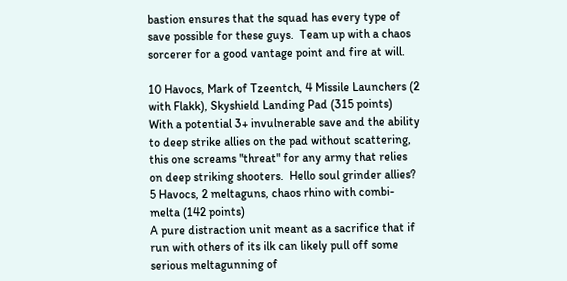bastion ensures that the squad has every type of save possible for these guys.  Team up with a chaos sorcerer for a good vantage point and fire at will.

10 Havocs, Mark of Tzeentch, 4 Missile Launchers (2 with Flakk), Skyshield Landing Pad (315 points)
With a potential 3+ invulnerable save and the ability to deep strike allies on the pad without scattering, this one screams "threat" for any army that relies on deep striking shooters.  Hello soul grinder allies?
5 Havocs, 2 meltaguns, chaos rhino with combi-melta (142 points)
A pure distraction unit meant as a sacrifice that if run with others of its ilk can likely pull off some serious meltagunning of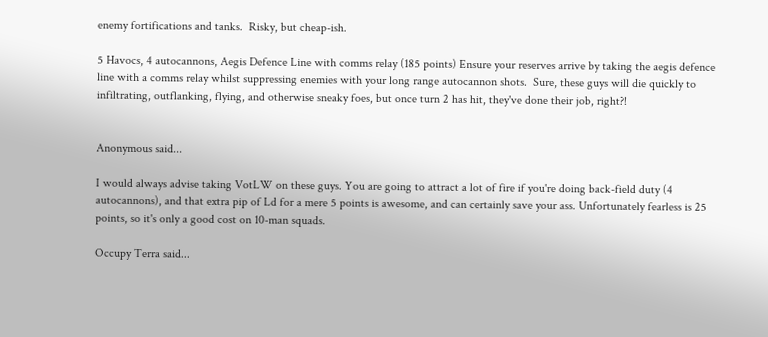enemy fortifications and tanks.  Risky, but cheap-ish.

5 Havocs, 4 autocannons, Aegis Defence Line with comms relay (185 points) Ensure your reserves arrive by taking the aegis defence line with a comms relay whilst suppressing enemies with your long range autocannon shots.  Sure, these guys will die quickly to infiltrating, outflanking, flying, and otherwise sneaky foes, but once turn 2 has hit, they've done their job, right?!


Anonymous said...

I would always advise taking VotLW on these guys. You are going to attract a lot of fire if you're doing back-field duty (4 autocannons), and that extra pip of Ld for a mere 5 points is awesome, and can certainly save your ass. Unfortunately fearless is 25 points, so it's only a good cost on 10-man squads.

Occupy Terra said...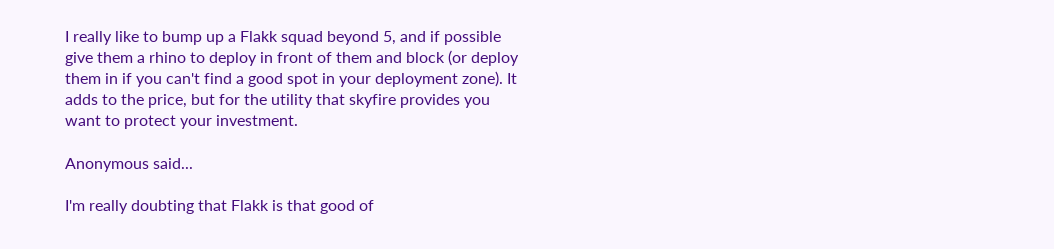I really like to bump up a Flakk squad beyond 5, and if possible give them a rhino to deploy in front of them and block (or deploy them in if you can't find a good spot in your deployment zone). It adds to the price, but for the utility that skyfire provides you want to protect your investment.

Anonymous said...

I'm really doubting that Flakk is that good of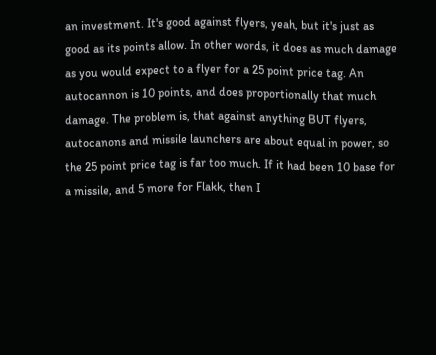an investment. It's good against flyers, yeah, but it's just as good as its points allow. In other words, it does as much damage as you would expect to a flyer for a 25 point price tag. An autocannon is 10 points, and does proportionally that much damage. The problem is, that against anything BUT flyers, autocanons and missile launchers are about equal in power, so the 25 point price tag is far too much. If it had been 10 base for a missile, and 5 more for Flakk, then I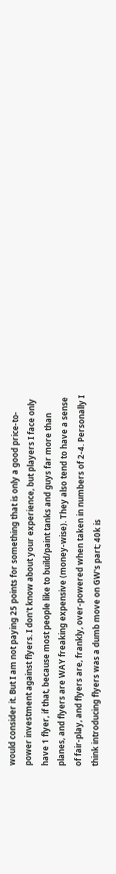would consider it. But I am not paying 25 points for something that is only a good price-to-power investment against flyers. I don't know about your experience, but players I face only have 1 flyer, if that, because most people like to build/paint tanks and guys far more than planes, and flyers are WAY freaking expensive (money-wise). They also tend to have a sense of fair-play, and flyers are, frankly, over-powered when taken in numbers of 2-4. Personally I think introducing flyers was a dumb move on GW's part; 40k is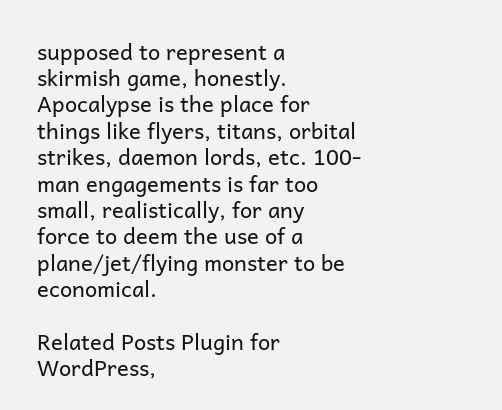supposed to represent a skirmish game, honestly. Apocalypse is the place for things like flyers, titans, orbital strikes, daemon lords, etc. 100-man engagements is far too small, realistically, for any force to deem the use of a plane/jet/flying monster to be economical.

Related Posts Plugin for WordPress,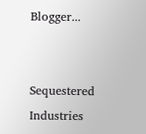Blogger...


Sequestered Industries